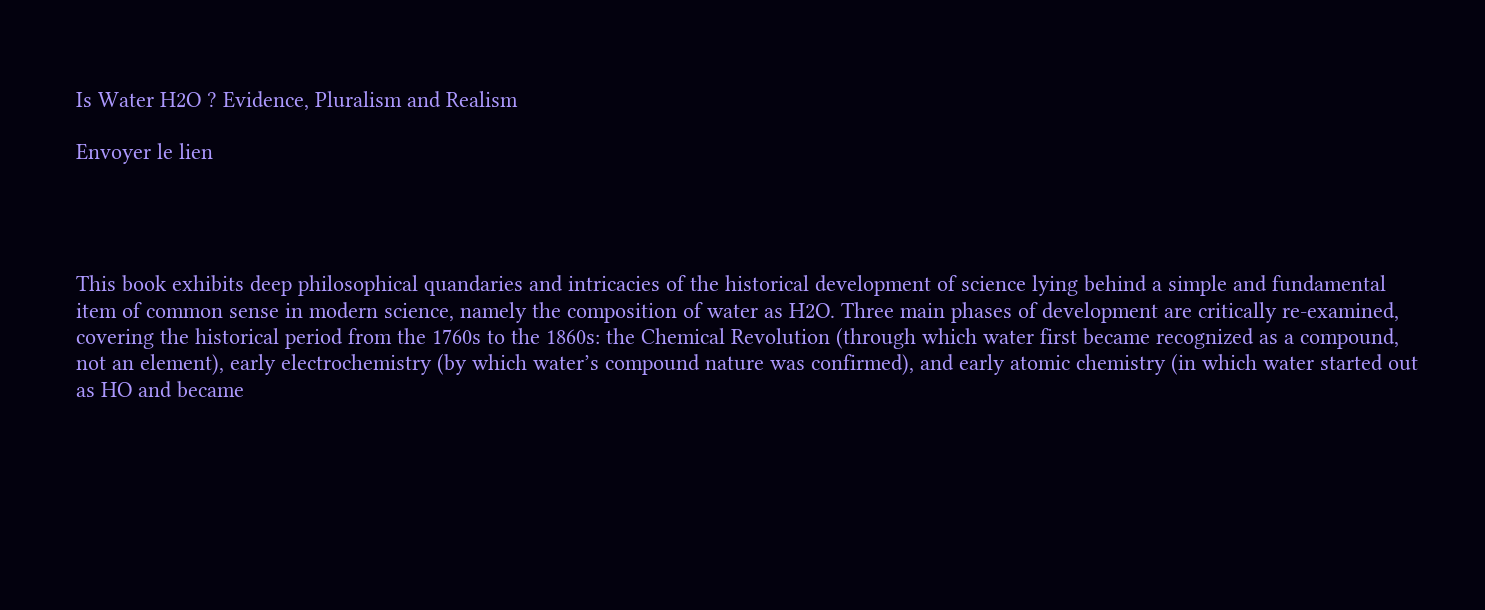Is Water H2O ? Evidence, Pluralism and Realism

Envoyer le lien




This book exhibits deep philosophical quandaries and intricacies of the historical development of science lying behind a simple and fundamental item of common sense in modern science, namely the composition of water as H2O. Three main phases of development are critically re-examined, covering the historical period from the 1760s to the 1860s: the Chemical Revolution (through which water first became recognized as a compound, not an element), early electrochemistry (by which water’s compound nature was confirmed), and early atomic chemistry (in which water started out as HO and became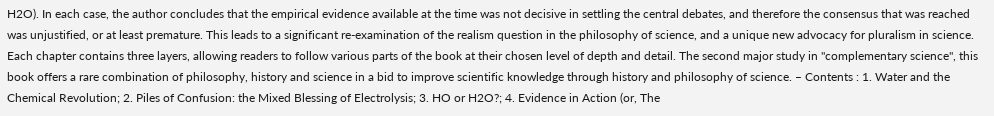H2O). In each case, the author concludes that the empirical evidence available at the time was not decisive in settling the central debates, and therefore the consensus that was reached was unjustified, or at least premature. This leads to a significant re-examination of the realism question in the philosophy of science, and a unique new advocacy for pluralism in science. Each chapter contains three layers, allowing readers to follow various parts of the book at their chosen level of depth and detail. The second major study in "complementary science", this book offers a rare combination of philosophy, history and science in a bid to improve scientific knowledge through history and philosophy of science. – Contents : 1. Water and the Chemical Revolution; 2. Piles of Confusion: the Mixed Blessing of Electrolysis; 3. HO or H2O?; 4. Evidence in Action (or, The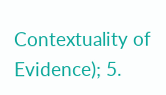Contextuality of Evidence); 5.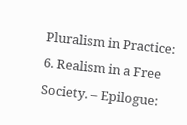Pluralism in Practice: 6. Realism in a Free Society. – Epilogue: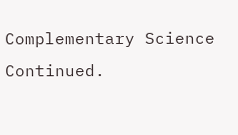Complementary Science Continued.